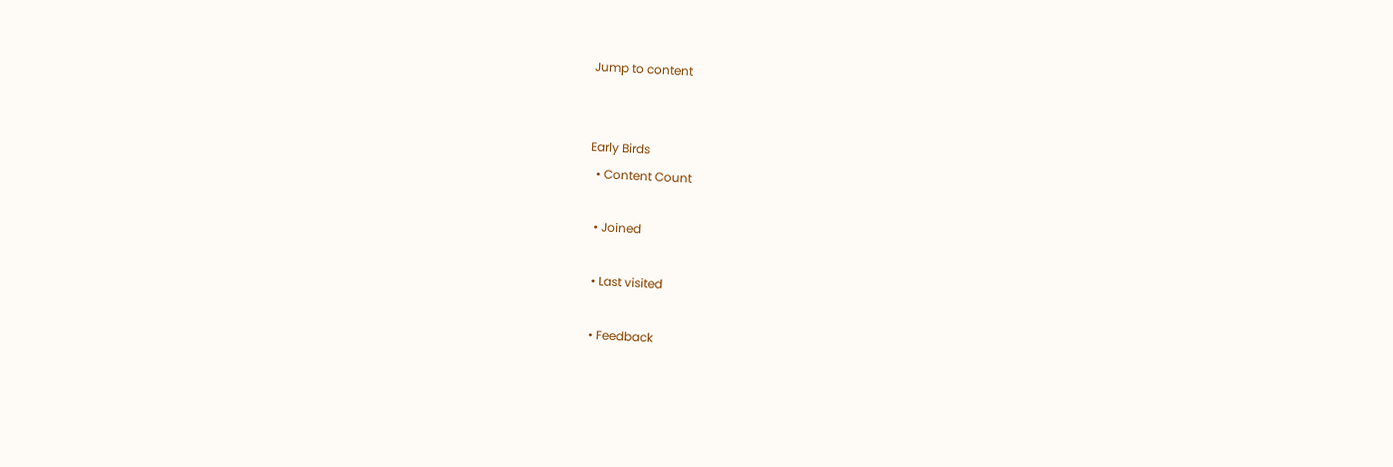Jump to content


Early Birds
  • Content Count

  • Joined

  • Last visited

  • Feedback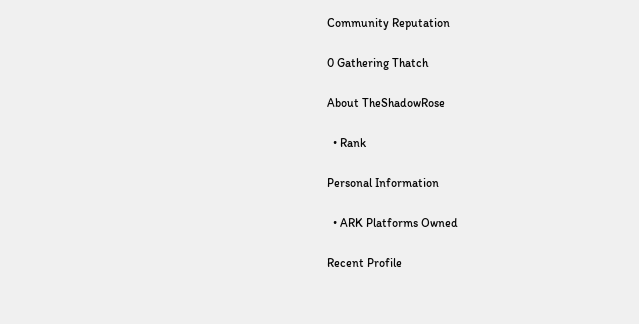Community Reputation

0 Gathering Thatch

About TheShadowRose

  • Rank

Personal Information

  • ARK Platforms Owned

Recent Profile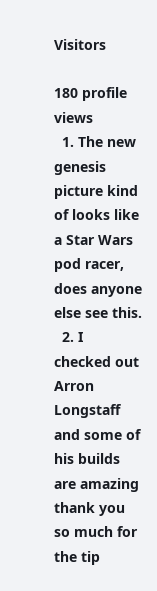Visitors

180 profile views
  1. The new genesis picture kind of looks like a Star Wars pod racer, does anyone else see this.
  2. I checked out Arron Longstaff and some of his builds are amazing thank you so much for the tip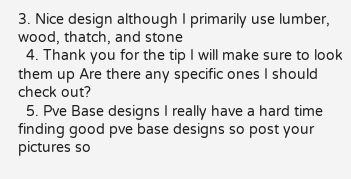3. Nice design although I primarily use lumber, wood, thatch, and stone
  4. Thank you for the tip I will make sure to look them up Are there any specific ones I should check out?
  5. Pve Base designs I really have a hard time finding good pve base designs so post your pictures so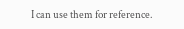I can use them for reference.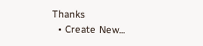Thanks
  • Create New...